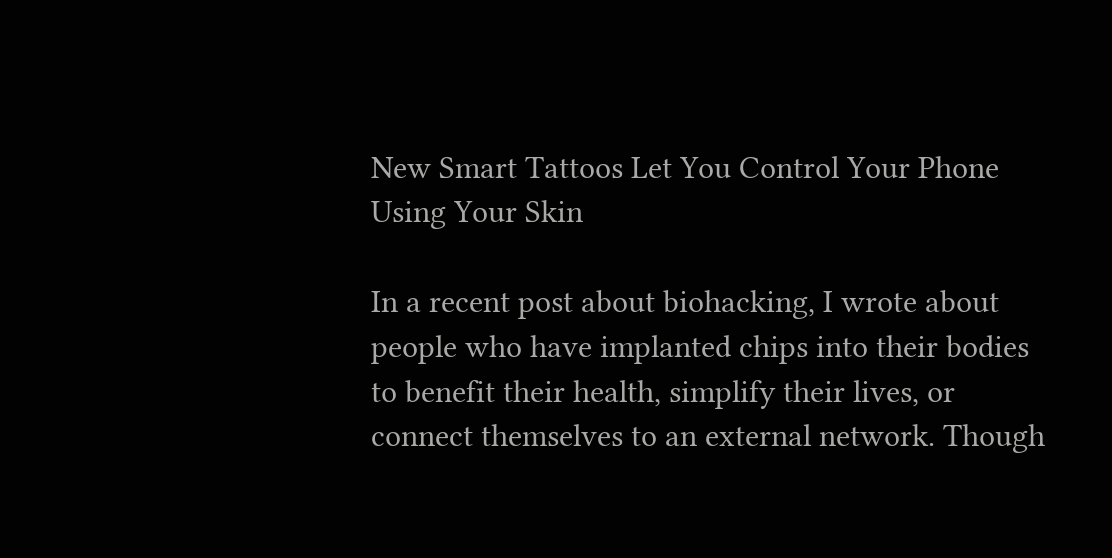New Smart Tattoos Let You Control Your Phone Using Your Skin

In a recent post about biohacking, I wrote about people who have implanted chips into their bodies to benefit their health, simplify their lives, or connect themselves to an external network. Though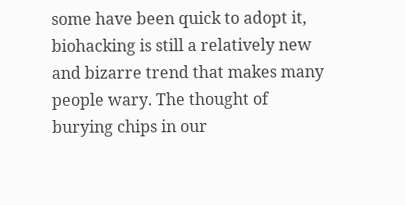some have been quick to adopt it, biohacking is still a relatively new and bizarre trend that makes many people wary. The thought of burying chips in our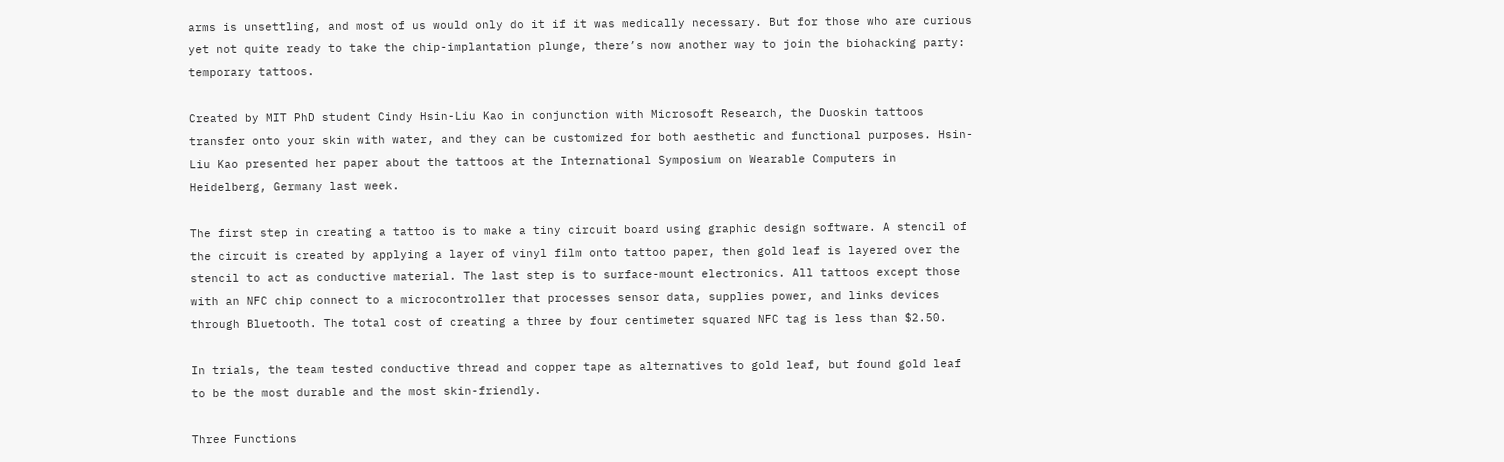arms is unsettling, and most of us would only do it if it was medically necessary. But for those who are curious yet not quite ready to take the chip-implantation plunge, there’s now another way to join the biohacking party: temporary tattoos.

Created by MIT PhD student Cindy Hsin-Liu Kao in conjunction with Microsoft Research, the Duoskin tattoos transfer onto your skin with water, and they can be customized for both aesthetic and functional purposes. Hsin-Liu Kao presented her paper about the tattoos at the International Symposium on Wearable Computers in Heidelberg, Germany last week.

The first step in creating a tattoo is to make a tiny circuit board using graphic design software. A stencil of the circuit is created by applying a layer of vinyl film onto tattoo paper, then gold leaf is layered over the stencil to act as conductive material. The last step is to surface-mount electronics. All tattoos except those with an NFC chip connect to a microcontroller that processes sensor data, supplies power, and links devices through Bluetooth. The total cost of creating a three by four centimeter squared NFC tag is less than $2.50.

In trials, the team tested conductive thread and copper tape as alternatives to gold leaf, but found gold leaf to be the most durable and the most skin-friendly.

Three Functions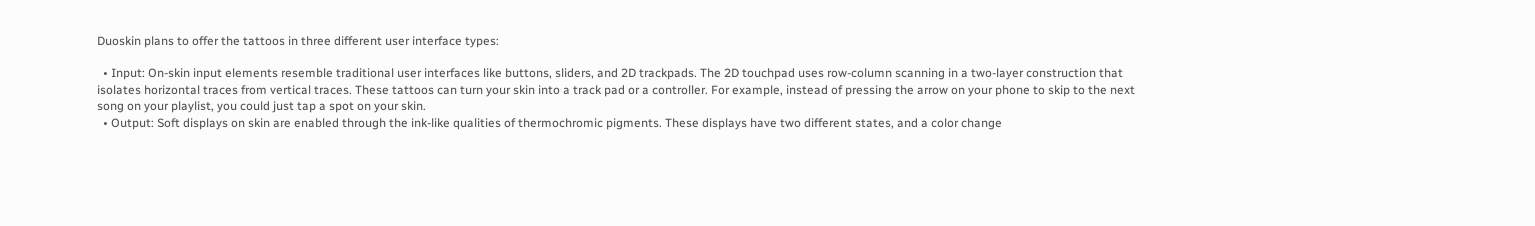Duoskin plans to offer the tattoos in three different user interface types:

  • Input: On-skin input elements resemble traditional user interfaces like buttons, sliders, and 2D trackpads. The 2D touchpad uses row-column scanning in a two-layer construction that isolates horizontal traces from vertical traces. These tattoos can turn your skin into a track pad or a controller. For example, instead of pressing the arrow on your phone to skip to the next song on your playlist, you could just tap a spot on your skin.
  • Output: Soft displays on skin are enabled through the ink-like qualities of thermochromic pigments. These displays have two different states, and a color change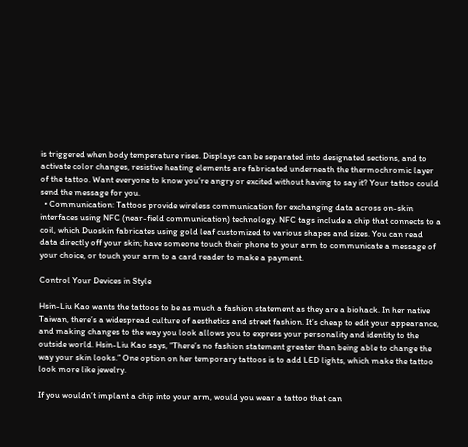is triggered when body temperature rises. Displays can be separated into designated sections, and to activate color changes, resistive heating elements are fabricated underneath the thermochromic layer of the tattoo. Want everyone to know you’re angry or excited without having to say it? Your tattoo could send the message for you.
  • Communication: Tattoos provide wireless communication for exchanging data across on-skin interfaces using NFC (near-field communication) technology. NFC tags include a chip that connects to a coil, which Duoskin fabricates using gold leaf customized to various shapes and sizes. You can read data directly off your skin; have someone touch their phone to your arm to communicate a message of your choice, or touch your arm to a card reader to make a payment.

Control Your Devices in Style

Hsin-Liu Kao wants the tattoos to be as much a fashion statement as they are a biohack. In her native Taiwan, there’s a widespread culture of aesthetics and street fashion. It’s cheap to edit your appearance, and making changes to the way you look allows you to express your personality and identity to the outside world. Hsin-Liu Kao says, “There’s no fashion statement greater than being able to change the way your skin looks.” One option on her temporary tattoos is to add LED lights, which make the tattoo look more like jewelry.

If you wouldn’t implant a chip into your arm, would you wear a tattoo that can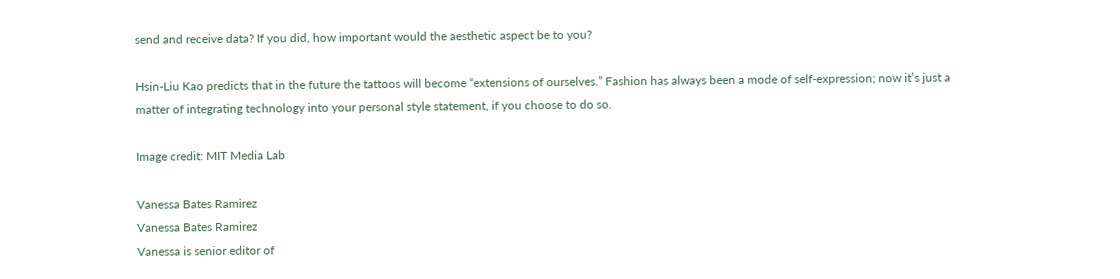send and receive data? If you did, how important would the aesthetic aspect be to you?

Hsin-Liu Kao predicts that in the future the tattoos will become “extensions of ourselves.” Fashion has always been a mode of self-expression; now it’s just a matter of integrating technology into your personal style statement, if you choose to do so.

Image credit: MIT Media Lab

Vanessa Bates Ramirez
Vanessa Bates Ramirez
Vanessa is senior editor of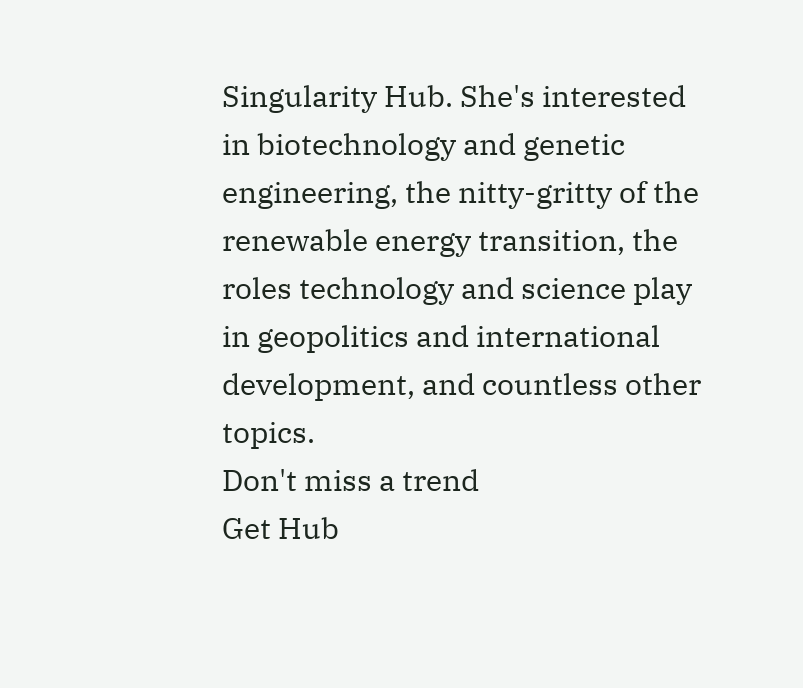Singularity Hub. She's interested in biotechnology and genetic engineering, the nitty-gritty of the renewable energy transition, the roles technology and science play in geopolitics and international development, and countless other topics.
Don't miss a trend
Get Hub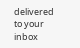delivered to your inbox